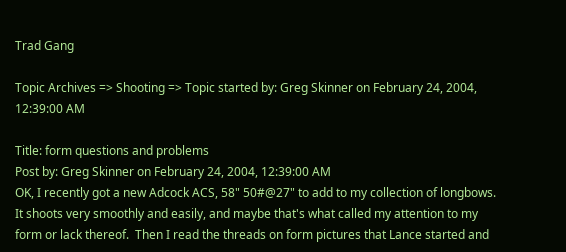Trad Gang

Topic Archives => Shooting => Topic started by: Greg Skinner on February 24, 2004, 12:39:00 AM

Title: form questions and problems
Post by: Greg Skinner on February 24, 2004, 12:39:00 AM
OK, I recently got a new Adcock ACS, 58" 50#@27" to add to my collection of longbows.  It shoots very smoothly and easily, and maybe that's what called my attention to my form or lack thereof.  Then I read the threads on form pictures that Lance started and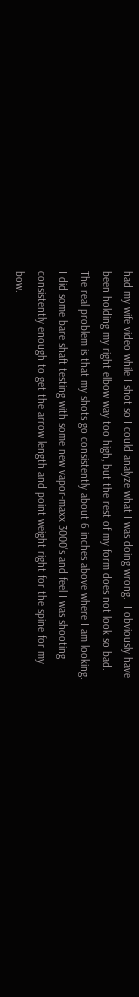had my wife video while I shot so I could analyze what I was doing wrong.  I obviously have been holding my right elbow way too high, but the rest of my form does not look so bad.  The real problem is that my shots go consistently about 6 inches above where I am looking.  I did some bare shaft testing with some new vapor-maxx 3000's and feel I was shooting consistently enough to get the arrow length and point weight right for the spine for my bow.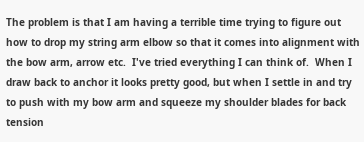The problem is that I am having a terrible time trying to figure out how to drop my string arm elbow so that it comes into alignment with the bow arm, arrow etc.  I've tried everything I can think of.  When I draw back to anchor it looks pretty good, but when I settle in and try to push with my bow arm and squeeze my shoulder blades for back tension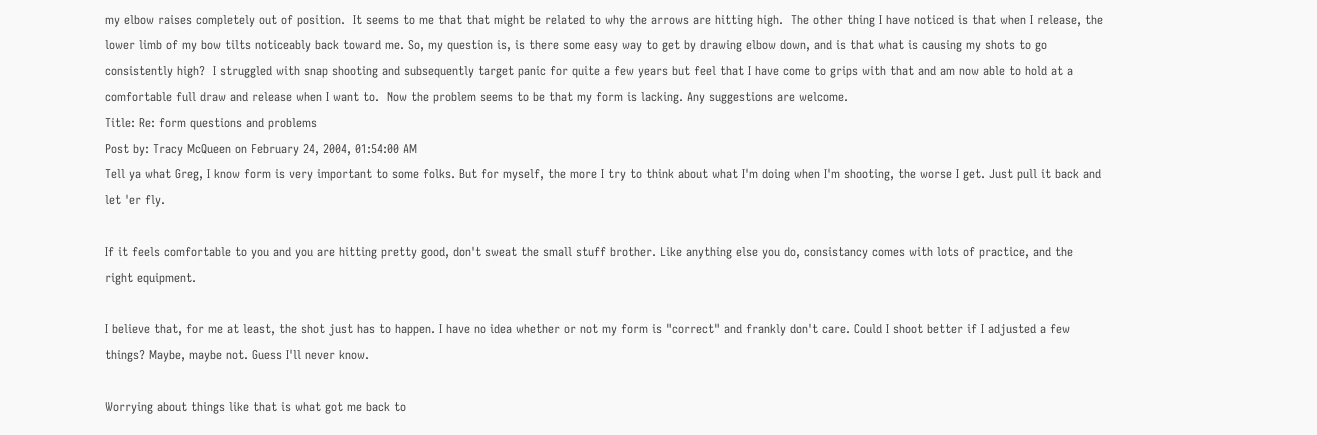my elbow raises completely out of position.  It seems to me that that might be related to why the arrows are hitting high.  The other thing I have noticed is that when I release, the lower limb of my bow tilts noticeably back toward me. So, my question is, is there some easy way to get by drawing elbow down, and is that what is causing my shots to go consistently high?  I struggled with snap shooting and subsequently target panic for quite a few years but feel that I have come to grips with that and am now able to hold at a comfortable full draw and release when I want to.  Now the problem seems to be that my form is lacking. Any suggestions are welcome.
Title: Re: form questions and problems
Post by: Tracy McQueen on February 24, 2004, 01:54:00 AM
Tell ya what Greg, I know form is very important to some folks. But for myself, the more I try to think about what I'm doing when I'm shooting, the worse I get. Just pull it back and let 'er fly.

If it feels comfortable to you and you are hitting pretty good, don't sweat the small stuff brother. Like anything else you do, consistancy comes with lots of practice, and the right equipment.

I believe that, for me at least, the shot just has to happen. I have no idea whether or not my form is "correct" and frankly don't care. Could I shoot better if I adjusted a few things? Maybe, maybe not. Guess I'll never know.

Worrying about things like that is what got me back to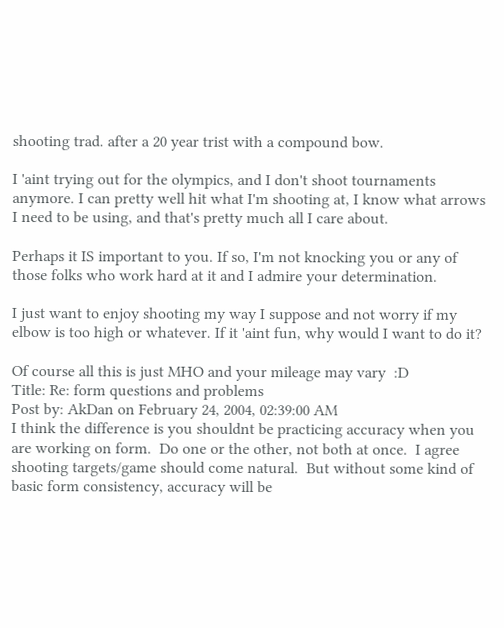shooting trad. after a 20 year trist with a compound bow.

I 'aint trying out for the olympics, and I don't shoot tournaments anymore. I can pretty well hit what I'm shooting at, I know what arrows I need to be using, and that's pretty much all I care about.

Perhaps it IS important to you. If so, I'm not knocking you or any of those folks who work hard at it and I admire your determination.

I just want to enjoy shooting my way I suppose and not worry if my elbow is too high or whatever. If it 'aint fun, why would I want to do it?

Of course all this is just MHO and your mileage may vary  :D
Title: Re: form questions and problems
Post by: AkDan on February 24, 2004, 02:39:00 AM
I think the difference is you shouldnt be practicing accuracy when you are working on form.  Do one or the other, not both at once.  I agree shooting targets/game should come natural.  But without some kind of basic form consistency, accuracy will be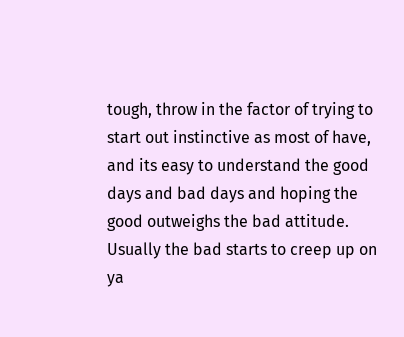tough, throw in the factor of trying to start out instinctive as most of have, and its easy to understand the good days and bad days and hoping the good outweighs the bad attitude.  Usually the bad starts to creep up on ya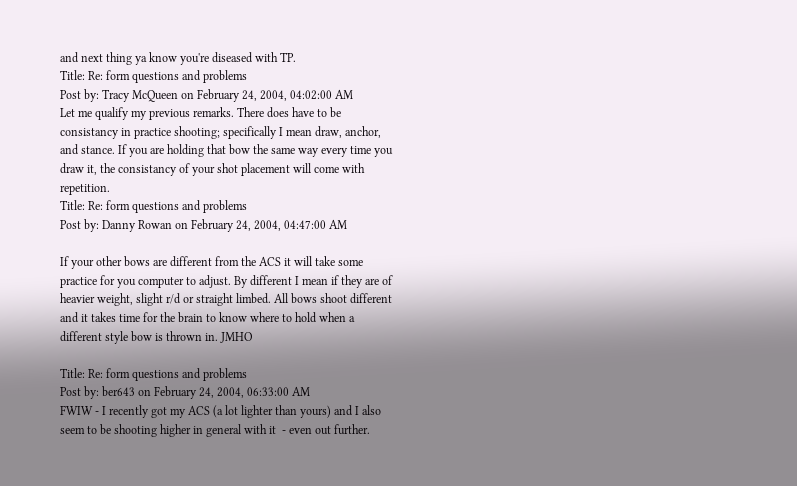and next thing ya know you're diseased with TP.
Title: Re: form questions and problems
Post by: Tracy McQueen on February 24, 2004, 04:02:00 AM
Let me qualify my previous remarks. There does have to be consistancy in practice shooting; specifically I mean draw, anchor, and stance. If you are holding that bow the same way every time you draw it, the consistancy of your shot placement will come with repetition.
Title: Re: form questions and problems
Post by: Danny Rowan on February 24, 2004, 04:47:00 AM

If your other bows are different from the ACS it will take some practice for you computer to adjust. By different I mean if they are of heavier weight, slight r/d or straight limbed. All bows shoot different and it takes time for the brain to know where to hold when a different style bow is thrown in. JMHO

Title: Re: form questions and problems
Post by: ber643 on February 24, 2004, 06:33:00 AM
FWIW - I recently got my ACS (a lot lighter than yours) and I also seem to be shooting higher in general with it  - even out further.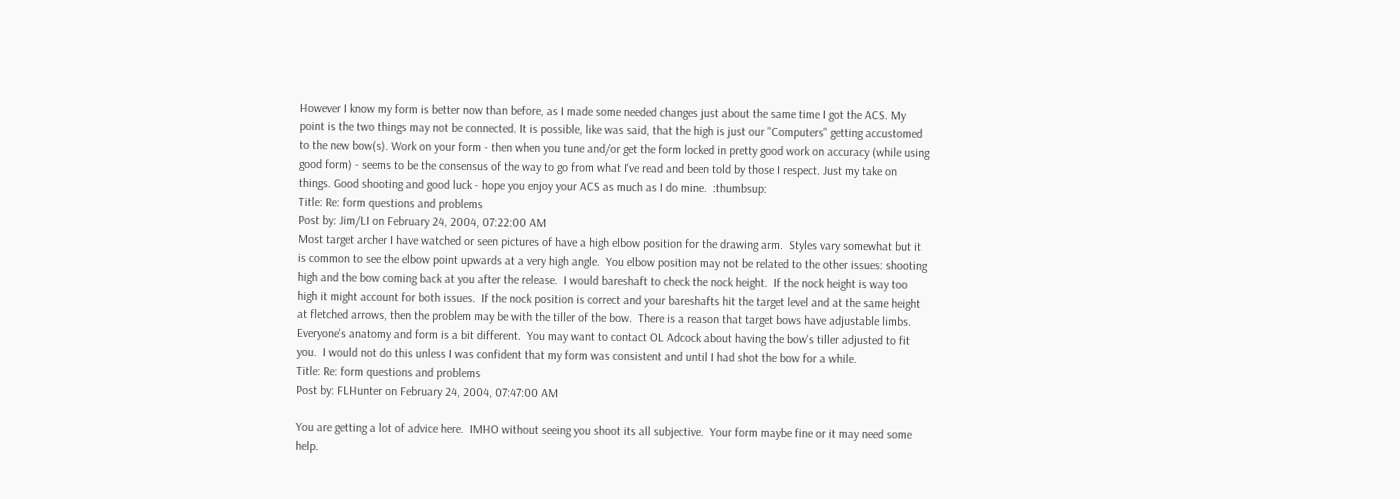However I know my form is better now than before, as I made some needed changes just about the same time I got the ACS. My point is the two things may not be connected. It is possible, like was said, that the high is just our "Computers" getting accustomed to the new bow(s). Work on your form - then when you tune and/or get the form locked in pretty good work on accuracy (while using good form) - seems to be the consensus of the way to go from what I've read and been told by those I respect. Just my take on things. Good shooting and good luck - hope you enjoy your ACS as much as I do mine.  :thumbsup:
Title: Re: form questions and problems
Post by: Jim/LI on February 24, 2004, 07:22:00 AM
Most target archer I have watched or seen pictures of have a high elbow position for the drawing arm.  Styles vary somewhat but it is common to see the elbow point upwards at a very high angle.  You elbow position may not be related to the other issues: shooting high and the bow coming back at you after the release.  I would bareshaft to check the nock height.  If the nock height is way too high it might account for both issues.  If the nock position is correct and your bareshafts hit the target level and at the same height at fletched arrows, then the problem may be with the tiller of the bow.  There is a reason that target bows have adjustable limbs.  Everyone's anatomy and form is a bit different.  You may want to contact OL Adcock about having the bow's tiller adjusted to fit you.  I would not do this unless I was confident that my form was consistent and until I had shot the bow for a while.
Title: Re: form questions and problems
Post by: FLHunter on February 24, 2004, 07:47:00 AM

You are getting a lot of advice here.  IMHO without seeing you shoot its all subjective.  Your form maybe fine or it may need some help.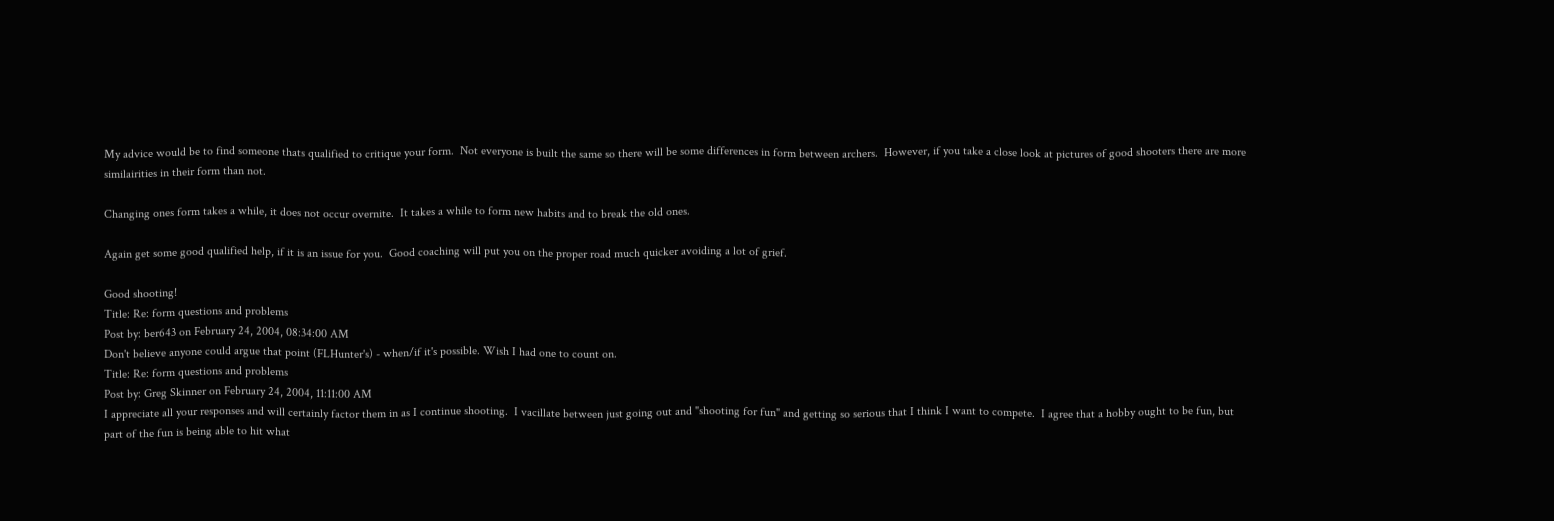My advice would be to find someone thats qualified to critique your form.  Not everyone is built the same so there will be some differences in form between archers.  However, if you take a close look at pictures of good shooters there are more similairities in their form than not.

Changing ones form takes a while, it does not occur overnite.  It takes a while to form new habits and to break the old ones.

Again get some good qualified help, if it is an issue for you.  Good coaching will put you on the proper road much quicker avoiding a lot of grief.

Good shooting!
Title: Re: form questions and problems
Post by: ber643 on February 24, 2004, 08:34:00 AM
Don't believe anyone could argue that point (FLHunter's) - when/if it's possible. Wish I had one to count on.
Title: Re: form questions and problems
Post by: Greg Skinner on February 24, 2004, 11:11:00 AM
I appreciate all your responses and will certainly factor them in as I continue shooting.  I vacillate between just going out and "shooting for fun" and getting so serious that I think I want to compete.  I agree that a hobby ought to be fun, but part of the fun is being able to hit what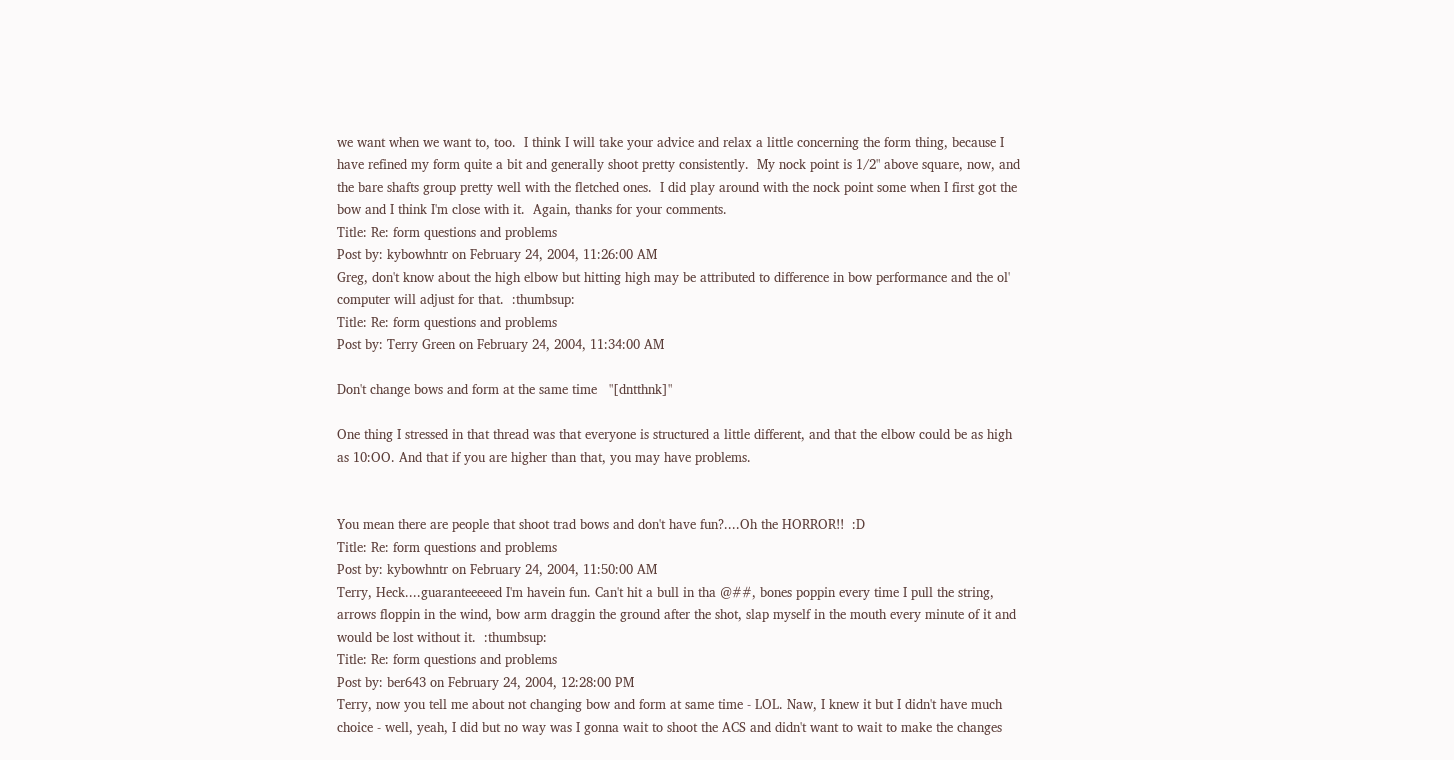we want when we want to, too.  I think I will take your advice and relax a little concerning the form thing, because I have refined my form quite a bit and generally shoot pretty consistently.  My nock point is 1/2" above square, now, and the bare shafts group pretty well with the fletched ones.  I did play around with the nock point some when I first got the bow and I think I'm close with it.  Again, thanks for your comments.
Title: Re: form questions and problems
Post by: kybowhntr on February 24, 2004, 11:26:00 AM
Greg, don't know about the high elbow but hitting high may be attributed to difference in bow performance and the ol' computer will adjust for that.  :thumbsup:
Title: Re: form questions and problems
Post by: Terry Green on February 24, 2004, 11:34:00 AM

Don't change bows and form at the same time   "[dntthnk]"

One thing I stressed in that thread was that everyone is structured a little different, and that the elbow could be as high as 10:OO. And that if you are higher than that, you may have problems.


You mean there are people that shoot trad bows and don't have fun?....Oh the HORROR!!  :D
Title: Re: form questions and problems
Post by: kybowhntr on February 24, 2004, 11:50:00 AM
Terry, Heck....guaranteeeeed I'm havein fun. Can't hit a bull in tha @##, bones poppin every time I pull the string, arrows floppin in the wind, bow arm draggin the ground after the shot, slap myself in the mouth every minute of it and would be lost without it.  :thumbsup:
Title: Re: form questions and problems
Post by: ber643 on February 24, 2004, 12:28:00 PM
Terry, now you tell me about not changing bow and form at same time - LOL. Naw, I knew it but I didn't have much choice - well, yeah, I did but no way was I gonna wait to shoot the ACS and didn't want to wait to make the changes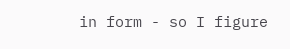in form - so I figure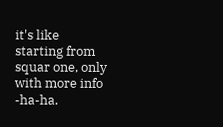it's like starting from squar one, only with more info -ha-ha.